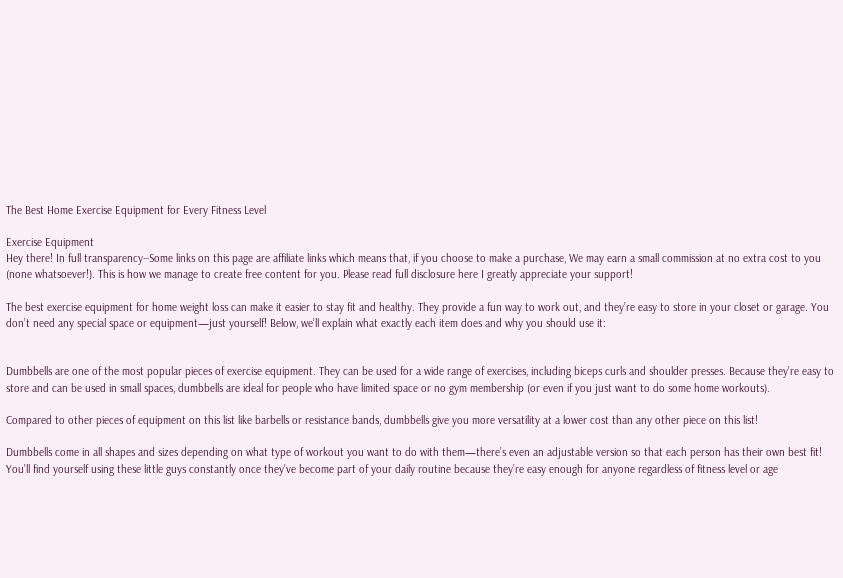The Best Home Exercise Equipment for Every Fitness Level

Exercise Equipment
Hey there! In full transparency--Some links on this page are affiliate links which means that, if you choose to make a purchase, We may earn a small commission at no extra cost to you (none whatsoever!). This is how we manage to create free content for you. Please read full disclosure here I greatly appreciate your support!

The best exercise equipment for home weight loss can make it easier to stay fit and healthy. They provide a fun way to work out, and they’re easy to store in your closet or garage. You don’t need any special space or equipment—just yourself! Below, we’ll explain what exactly each item does and why you should use it:


Dumbbells are one of the most popular pieces of exercise equipment. They can be used for a wide range of exercises, including biceps curls and shoulder presses. Because they’re easy to store and can be used in small spaces, dumbbells are ideal for people who have limited space or no gym membership (or even if you just want to do some home workouts).

Compared to other pieces of equipment on this list like barbells or resistance bands, dumbbells give you more versatility at a lower cost than any other piece on this list!

Dumbbells come in all shapes and sizes depending on what type of workout you want to do with them—there’s even an adjustable version so that each person has their own best fit! You’ll find yourself using these little guys constantly once they’ve become part of your daily routine because they’re easy enough for anyone regardless of fitness level or age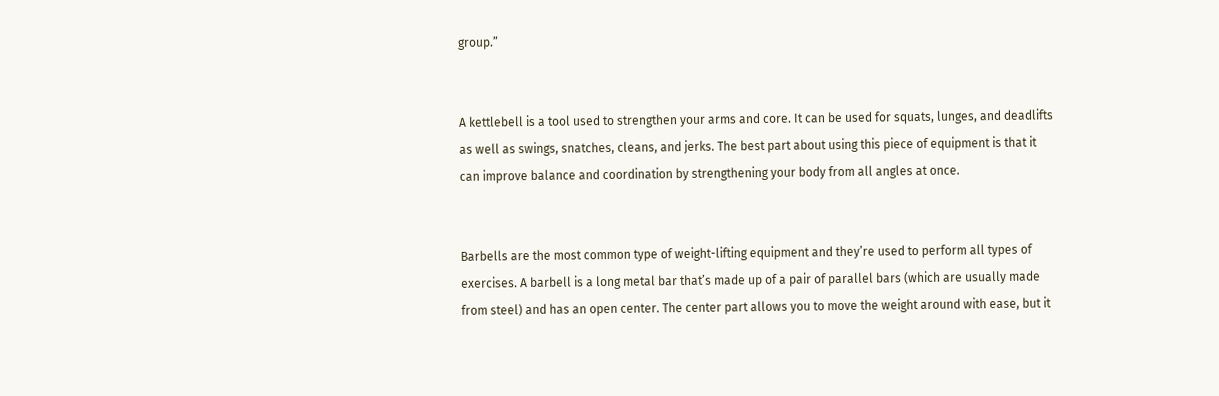group.”


A kettlebell is a tool used to strengthen your arms and core. It can be used for squats, lunges, and deadlifts as well as swings, snatches, cleans, and jerks. The best part about using this piece of equipment is that it can improve balance and coordination by strengthening your body from all angles at once.


Barbells are the most common type of weight-lifting equipment and they’re used to perform all types of exercises. A barbell is a long metal bar that’s made up of a pair of parallel bars (which are usually made from steel) and has an open center. The center part allows you to move the weight around with ease, but it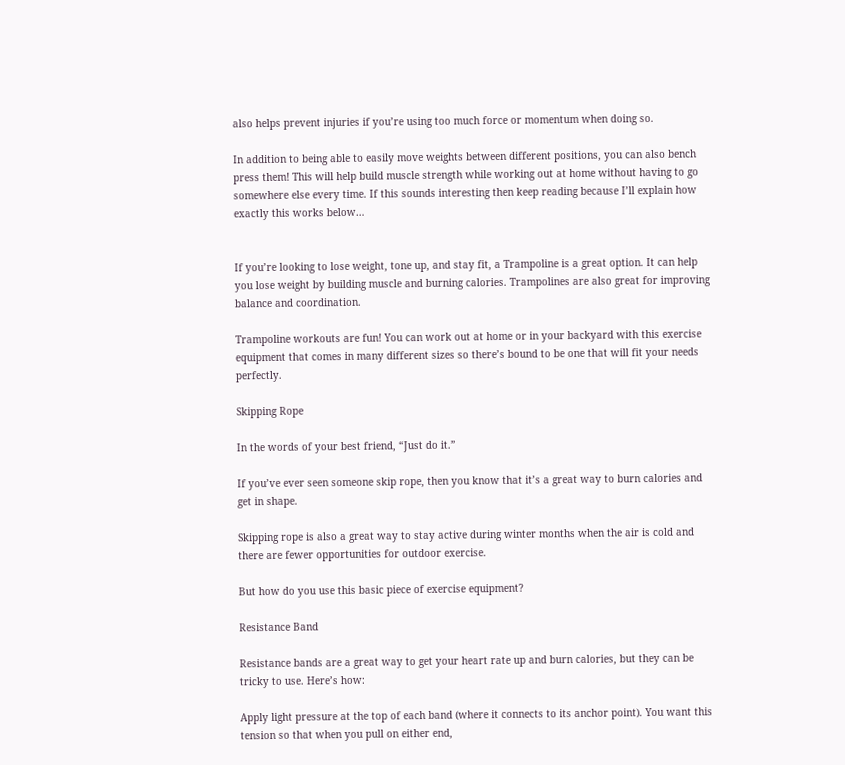also helps prevent injuries if you’re using too much force or momentum when doing so.

In addition to being able to easily move weights between different positions, you can also bench press them! This will help build muscle strength while working out at home without having to go somewhere else every time. If this sounds interesting then keep reading because I’ll explain how exactly this works below…


If you’re looking to lose weight, tone up, and stay fit, a Trampoline is a great option. It can help you lose weight by building muscle and burning calories. Trampolines are also great for improving balance and coordination.

Trampoline workouts are fun! You can work out at home or in your backyard with this exercise equipment that comes in many different sizes so there’s bound to be one that will fit your needs perfectly.

Skipping Rope

In the words of your best friend, “Just do it.”

If you’ve ever seen someone skip rope, then you know that it’s a great way to burn calories and get in shape.

Skipping rope is also a great way to stay active during winter months when the air is cold and there are fewer opportunities for outdoor exercise.

But how do you use this basic piece of exercise equipment?

Resistance Band

Resistance bands are a great way to get your heart rate up and burn calories, but they can be tricky to use. Here’s how:

Apply light pressure at the top of each band (where it connects to its anchor point). You want this tension so that when you pull on either end,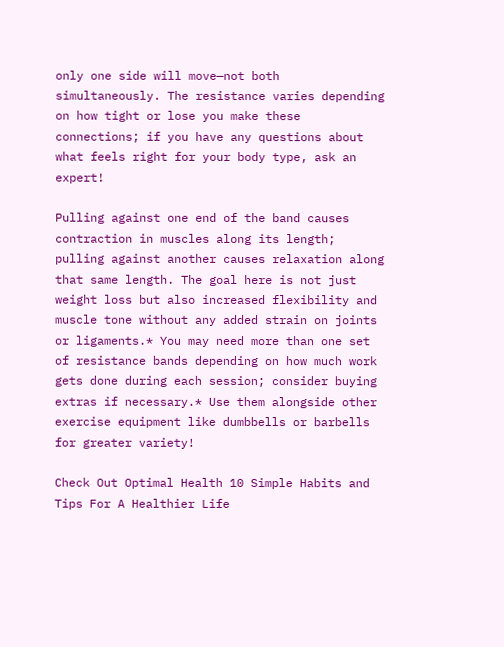only one side will move—not both simultaneously. The resistance varies depending on how tight or lose you make these connections; if you have any questions about what feels right for your body type, ask an expert!

Pulling against one end of the band causes contraction in muscles along its length; pulling against another causes relaxation along that same length. The goal here is not just weight loss but also increased flexibility and muscle tone without any added strain on joints or ligaments.* You may need more than one set of resistance bands depending on how much work gets done during each session; consider buying extras if necessary.* Use them alongside other exercise equipment like dumbbells or barbells for greater variety!

Check Out Optimal Health 10 Simple Habits and Tips For A Healthier Life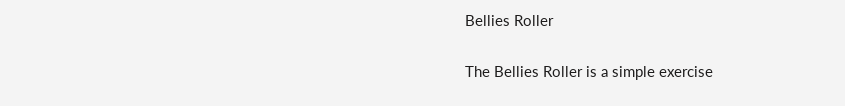Bellies Roller

The Bellies Roller is a simple exercise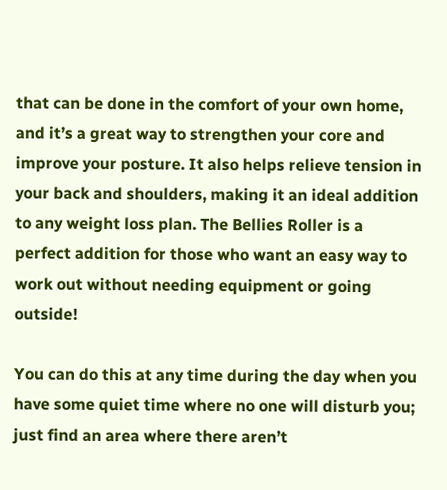that can be done in the comfort of your own home, and it’s a great way to strengthen your core and improve your posture. It also helps relieve tension in your back and shoulders, making it an ideal addition to any weight loss plan. The Bellies Roller is a perfect addition for those who want an easy way to work out without needing equipment or going outside!

You can do this at any time during the day when you have some quiet time where no one will disturb you; just find an area where there aren’t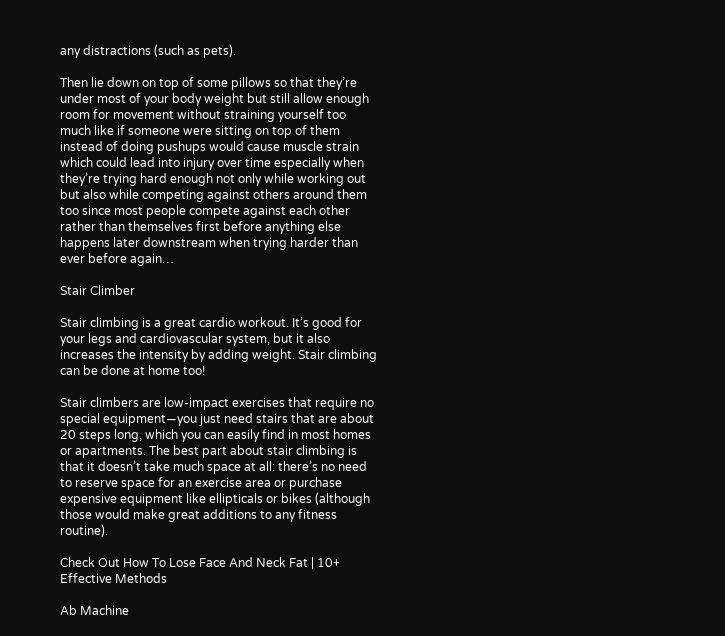any distractions (such as pets).

Then lie down on top of some pillows so that they’re under most of your body weight but still allow enough room for movement without straining yourself too much like if someone were sitting on top of them instead of doing pushups would cause muscle strain which could lead into injury over time especially when they’re trying hard enough not only while working out but also while competing against others around them too since most people compete against each other rather than themselves first before anything else happens later downstream when trying harder than ever before again…

Stair Climber

Stair climbing is a great cardio workout. It’s good for your legs and cardiovascular system, but it also increases the intensity by adding weight. Stair climbing can be done at home too!

Stair climbers are low-impact exercises that require no special equipment—you just need stairs that are about 20 steps long, which you can easily find in most homes or apartments. The best part about stair climbing is that it doesn’t take much space at all: there’s no need to reserve space for an exercise area or purchase expensive equipment like ellipticals or bikes (although those would make great additions to any fitness routine).

Check Out How To Lose Face And Neck Fat | 10+ Effective Methods

Ab Machine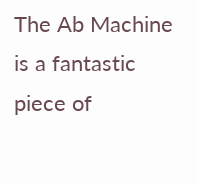The Ab Machine is a fantastic piece of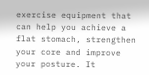exercise equipment that can help you achieve a flat stomach, strengthen your core and improve your posture. It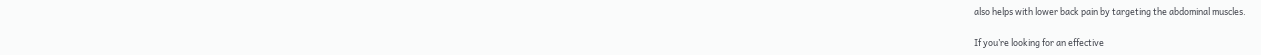also helps with lower back pain by targeting the abdominal muscles.

If you’re looking for an effective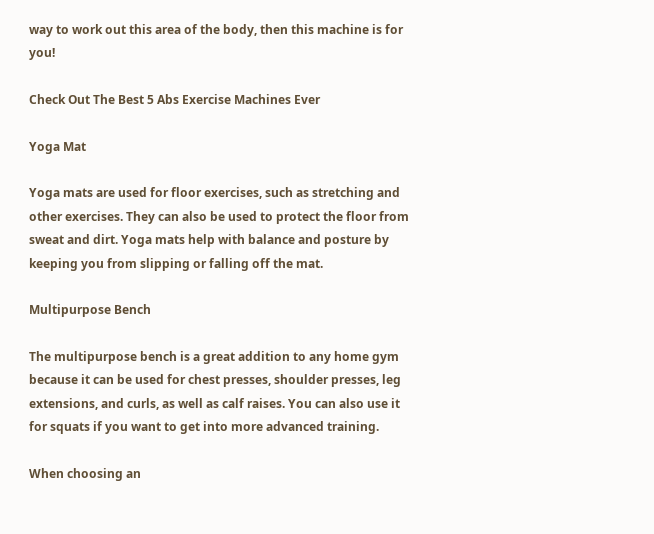way to work out this area of the body, then this machine is for you!

Check Out The Best 5 Abs Exercise Machines Ever

Yoga Mat

Yoga mats are used for floor exercises, such as stretching and other exercises. They can also be used to protect the floor from sweat and dirt. Yoga mats help with balance and posture by keeping you from slipping or falling off the mat.

Multipurpose Bench

The multipurpose bench is a great addition to any home gym because it can be used for chest presses, shoulder presses, leg extensions, and curls, as well as calf raises. You can also use it for squats if you want to get into more advanced training.

When choosing an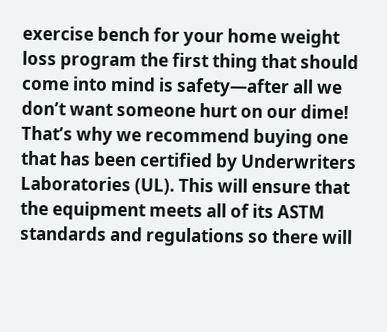exercise bench for your home weight loss program the first thing that should come into mind is safety—after all we don’t want someone hurt on our dime! That’s why we recommend buying one that has been certified by Underwriters Laboratories (UL). This will ensure that the equipment meets all of its ASTM standards and regulations so there will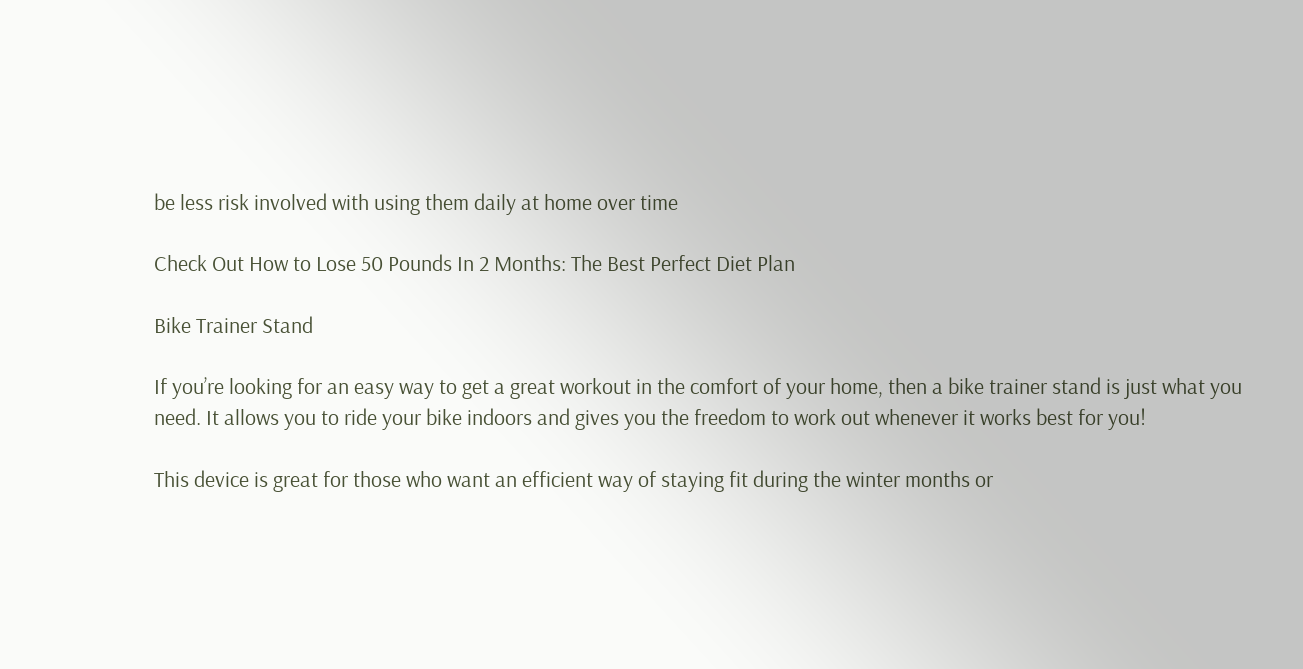be less risk involved with using them daily at home over time

Check Out How to Lose 50 Pounds In 2 Months: The Best Perfect Diet Plan

Bike Trainer Stand

If you’re looking for an easy way to get a great workout in the comfort of your home, then a bike trainer stand is just what you need. It allows you to ride your bike indoors and gives you the freedom to work out whenever it works best for you!

This device is great for those who want an efficient way of staying fit during the winter months or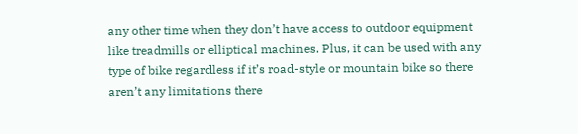any other time when they don’t have access to outdoor equipment like treadmills or elliptical machines. Plus, it can be used with any type of bike regardless if it’s road-style or mountain bike so there aren’t any limitations there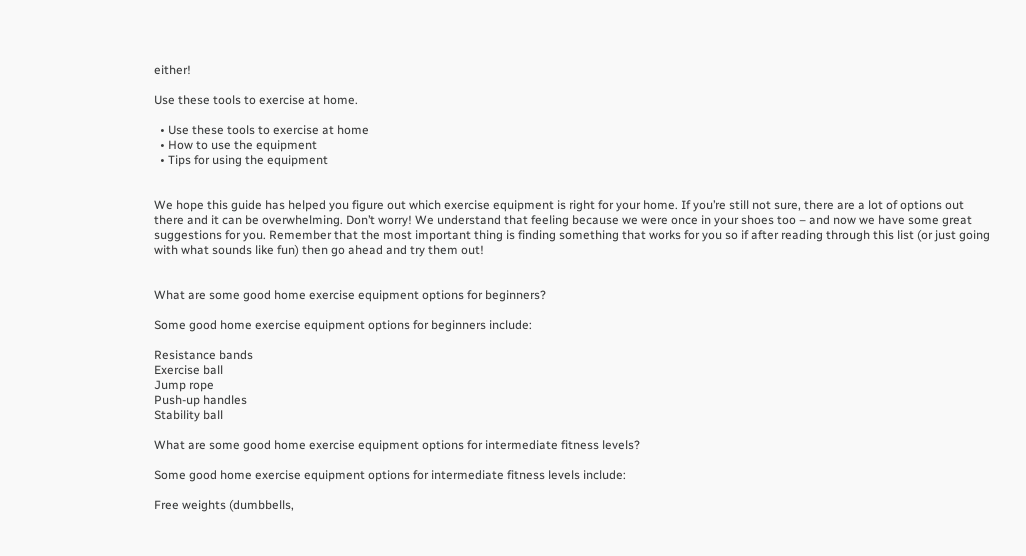either!

Use these tools to exercise at home.

  • Use these tools to exercise at home
  • How to use the equipment
  • Tips for using the equipment


We hope this guide has helped you figure out which exercise equipment is right for your home. If you’re still not sure, there are a lot of options out there and it can be overwhelming. Don’t worry! We understand that feeling because we were once in your shoes too – and now we have some great suggestions for you. Remember that the most important thing is finding something that works for you so if after reading through this list (or just going with what sounds like fun) then go ahead and try them out!


What are some good home exercise equipment options for beginners?

Some good home exercise equipment options for beginners include:

Resistance bands
Exercise ball
Jump rope
Push-up handles
Stability ball

What are some good home exercise equipment options for intermediate fitness levels?

Some good home exercise equipment options for intermediate fitness levels include:

Free weights (dumbbells,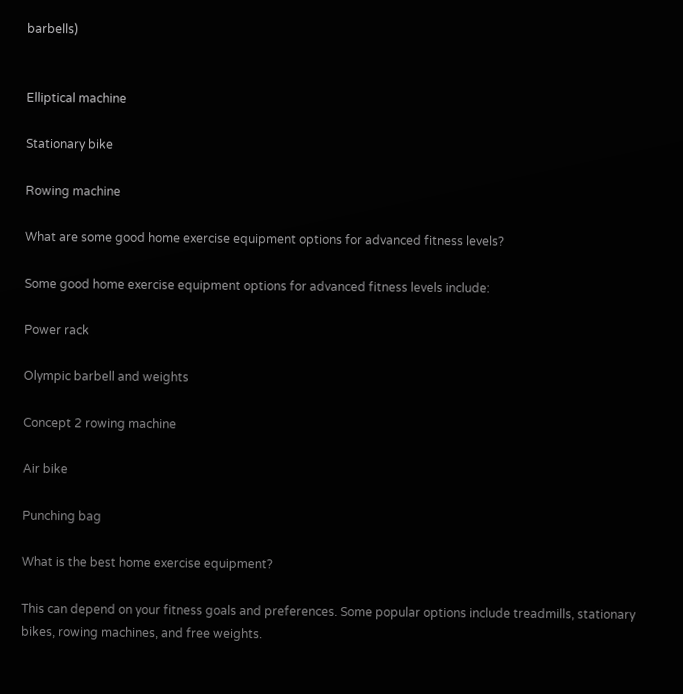barbells)


Elliptical machine

Stationary bike

Rowing machine

What are some good home exercise equipment options for advanced fitness levels?

Some good home exercise equipment options for advanced fitness levels include:

Power rack

Olympic barbell and weights

Concept 2 rowing machine

Air bike

Punching bag

What is the best home exercise equipment?

This can depend on your fitness goals and preferences. Some popular options include treadmills, stationary bikes, rowing machines, and free weights.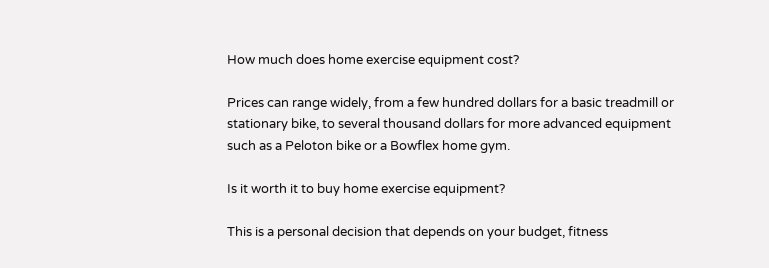How much does home exercise equipment cost?

Prices can range widely, from a few hundred dollars for a basic treadmill or stationary bike, to several thousand dollars for more advanced equipment such as a Peloton bike or a Bowflex home gym.

Is it worth it to buy home exercise equipment?

This is a personal decision that depends on your budget, fitness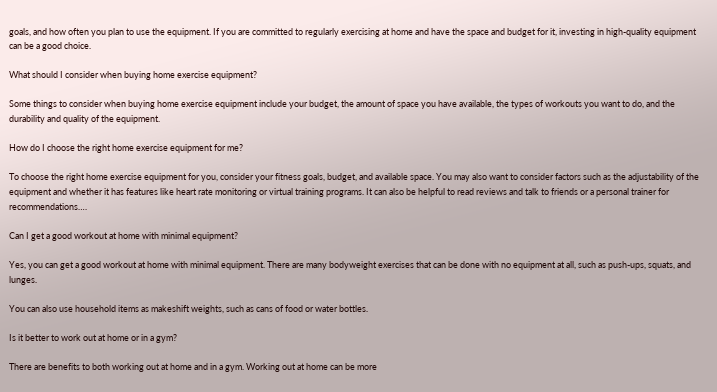goals, and how often you plan to use the equipment. If you are committed to regularly exercising at home and have the space and budget for it, investing in high-quality equipment can be a good choice.

What should I consider when buying home exercise equipment?

Some things to consider when buying home exercise equipment include your budget, the amount of space you have available, the types of workouts you want to do, and the durability and quality of the equipment.

How do I choose the right home exercise equipment for me?

To choose the right home exercise equipment for you, consider your fitness goals, budget, and available space. You may also want to consider factors such as the adjustability of the equipment and whether it has features like heart rate monitoring or virtual training programs. It can also be helpful to read reviews and talk to friends or a personal trainer for recommendations….

Can I get a good workout at home with minimal equipment?

Yes, you can get a good workout at home with minimal equipment. There are many bodyweight exercises that can be done with no equipment at all, such as push-ups, squats, and lunges.

You can also use household items as makeshift weights, such as cans of food or water bottles.

Is it better to work out at home or in a gym?

There are benefits to both working out at home and in a gym. Working out at home can be more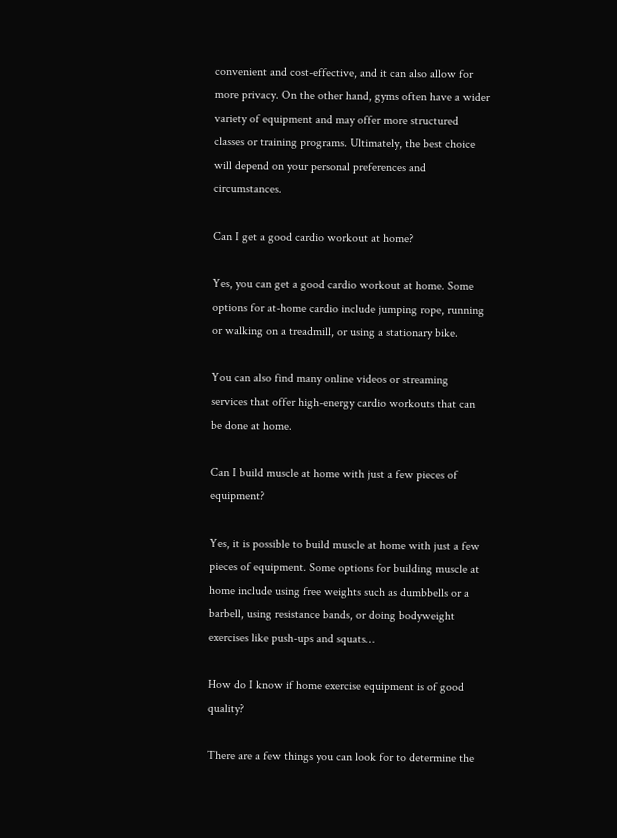convenient and cost-effective, and it can also allow for more privacy. On the other hand, gyms often have a wider variety of equipment and may offer more structured classes or training programs. Ultimately, the best choice will depend on your personal preferences and circumstances.

Can I get a good cardio workout at home?

Yes, you can get a good cardio workout at home. Some options for at-home cardio include jumping rope, running or walking on a treadmill, or using a stationary bike.

You can also find many online videos or streaming services that offer high-energy cardio workouts that can be done at home.

Can I build muscle at home with just a few pieces of equipment?

Yes, it is possible to build muscle at home with just a few pieces of equipment. Some options for building muscle at home include using free weights such as dumbbells or a barbell, using resistance bands, or doing bodyweight exercises like push-ups and squats…

How do I know if home exercise equipment is of good quality?

There are a few things you can look for to determine the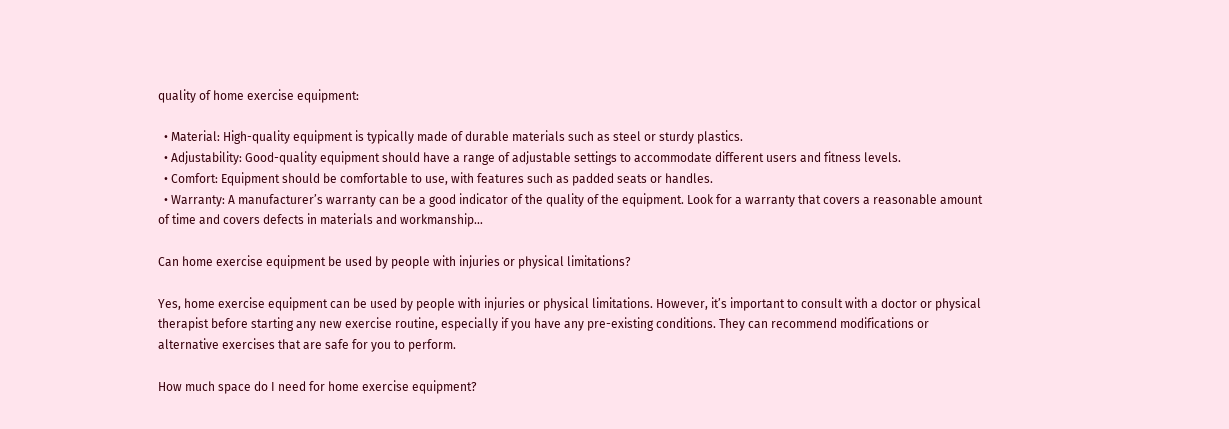quality of home exercise equipment:

  • Material: High-quality equipment is typically made of durable materials such as steel or sturdy plastics.
  • Adjustability: Good-quality equipment should have a range of adjustable settings to accommodate different users and fitness levels.
  • Comfort: Equipment should be comfortable to use, with features such as padded seats or handles.
  • Warranty: A manufacturer’s warranty can be a good indicator of the quality of the equipment. Look for a warranty that covers a reasonable amount of time and covers defects in materials and workmanship…

Can home exercise equipment be used by people with injuries or physical limitations?

Yes, home exercise equipment can be used by people with injuries or physical limitations. However, it’s important to consult with a doctor or physical therapist before starting any new exercise routine, especially if you have any pre-existing conditions. They can recommend modifications or alternative exercises that are safe for you to perform.

How much space do I need for home exercise equipment?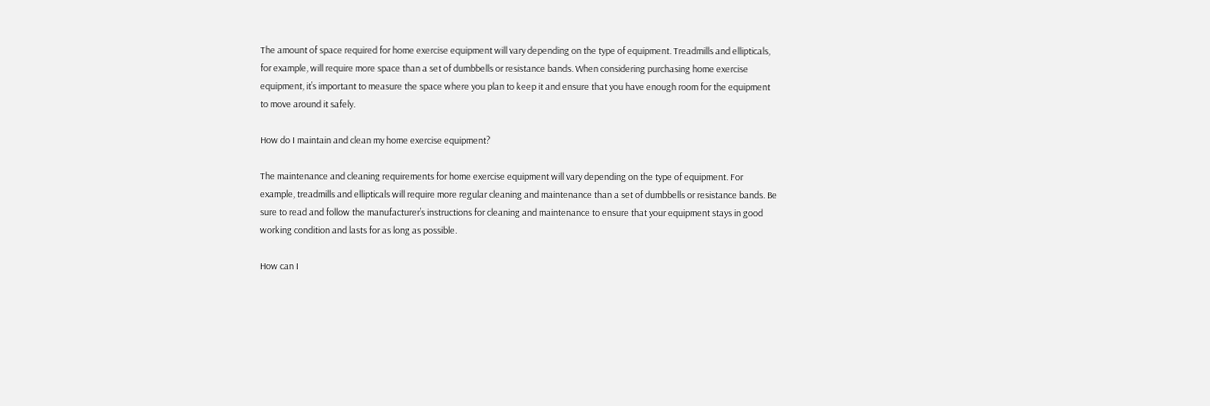The amount of space required for home exercise equipment will vary depending on the type of equipment. Treadmills and ellipticals, for example, will require more space than a set of dumbbells or resistance bands. When considering purchasing home exercise equipment, it’s important to measure the space where you plan to keep it and ensure that you have enough room for the equipment to move around it safely.

How do I maintain and clean my home exercise equipment?

The maintenance and cleaning requirements for home exercise equipment will vary depending on the type of equipment. For example, treadmills and ellipticals will require more regular cleaning and maintenance than a set of dumbbells or resistance bands. Be sure to read and follow the manufacturer’s instructions for cleaning and maintenance to ensure that your equipment stays in good working condition and lasts for as long as possible.

How can I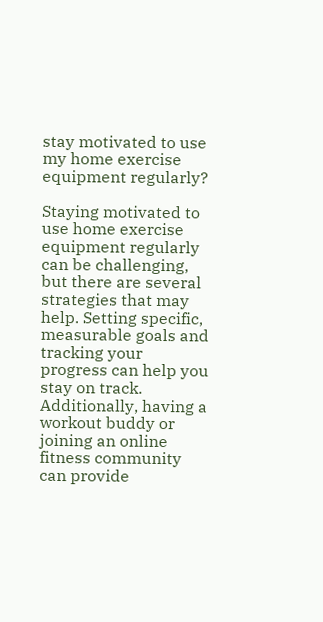stay motivated to use my home exercise equipment regularly?

Staying motivated to use home exercise equipment regularly can be challenging, but there are several strategies that may help. Setting specific, measurable goals and tracking your progress can help you stay on track. Additionally, having a workout buddy or joining an online fitness community can provide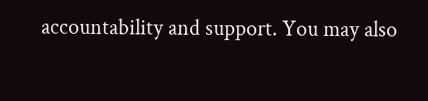accountability and support. You may also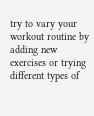try to vary your workout routine by adding new exercises or trying different types of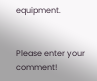equipment.


Please enter your comment!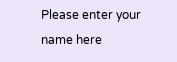Please enter your name here